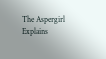The Aspergirl Explains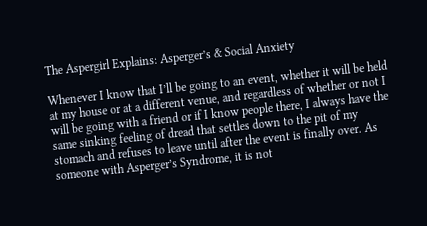The Aspergirl Explains: Asperger’s & Social Anxiety

Whenever I know that I’ll be going to an event, whether it will be held at my house or at a different venue, and regardless of whether or not I will be going with a friend or if I know people there, I always have the same sinking feeling of dread that settles down to the pit of my stomach and refuses to leave until after the event is finally over. As someone with Asperger’s Syndrome, it is not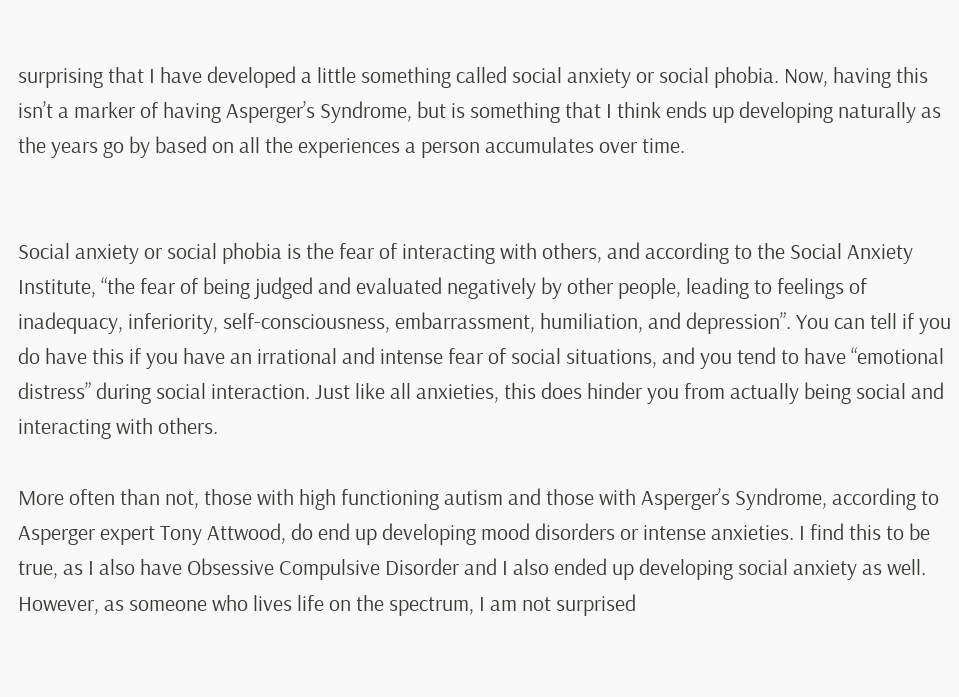surprising that I have developed a little something called social anxiety or social phobia. Now, having this isn’t a marker of having Asperger’s Syndrome, but is something that I think ends up developing naturally as the years go by based on all the experiences a person accumulates over time.


Social anxiety or social phobia is the fear of interacting with others, and according to the Social Anxiety Institute, “the fear of being judged and evaluated negatively by other people, leading to feelings of inadequacy, inferiority, self-consciousness, embarrassment, humiliation, and depression”. You can tell if you do have this if you have an irrational and intense fear of social situations, and you tend to have “emotional distress” during social interaction. Just like all anxieties, this does hinder you from actually being social and interacting with others.

More often than not, those with high functioning autism and those with Asperger’s Syndrome, according to Asperger expert Tony Attwood, do end up developing mood disorders or intense anxieties. I find this to be true, as I also have Obsessive Compulsive Disorder and I also ended up developing social anxiety as well. However, as someone who lives life on the spectrum, I am not surprised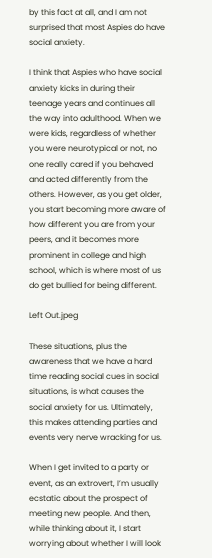by this fact at all, and I am not surprised that most Aspies do have social anxiety.

I think that Aspies who have social anxiety kicks in during their teenage years and continues all the way into adulthood. When we were kids, regardless of whether you were neurotypical or not, no one really cared if you behaved and acted differently from the others. However, as you get older, you start becoming more aware of how different you are from your peers, and it becomes more prominent in college and high school, which is where most of us do get bullied for being different.

Left Out.jpeg

These situations, plus the awareness that we have a hard time reading social cues in social situations, is what causes the social anxiety for us. Ultimately, this makes attending parties and events very nerve wracking for us.

When I get invited to a party or event, as an extrovert, I’m usually ecstatic about the prospect of meeting new people. And then, while thinking about it, I start worrying about whether I will look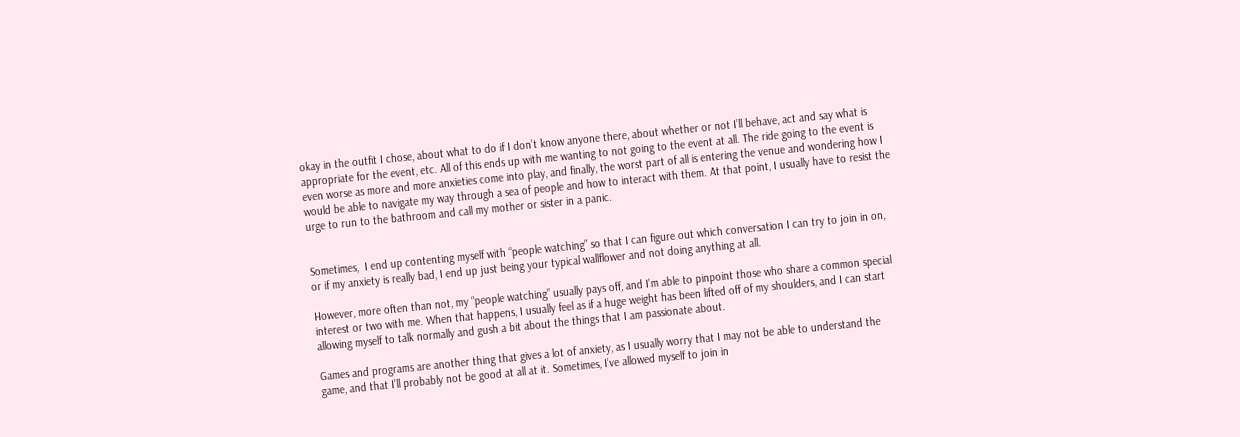okay in the outfit I chose, about what to do if I don’t know anyone there, about whether or not I’ll behave, act and say what is appropriate for the event, etc. All of this ends up with me wanting to not going to the event at all. The ride going to the event is even worse as more and more anxieties come into play, and finally, the worst part of all is entering the venue and wondering how I would be able to navigate my way through a sea of people and how to interact with them. At that point, I usually have to resist the urge to run to the bathroom and call my mother or sister in a panic.


Sometimes,  I end up contenting myself with “people watching” so that I can figure out which conversation I can try to join in on, or if my anxiety is really bad, I end up just being your typical wallflower and not doing anything at all.

However, more often than not, my “people watching” usually pays off, and I’m able to pinpoint those who share a common special interest or two with me. When that happens, I usually feel as if a huge weight has been lifted off of my shoulders, and I can start allowing myself to talk normally and gush a bit about the things that I am passionate about.

Games and programs are another thing that gives a lot of anxiety, as I usually worry that I may not be able to understand the game, and that I’ll probably not be good at all at it. Sometimes, I’ve allowed myself to join in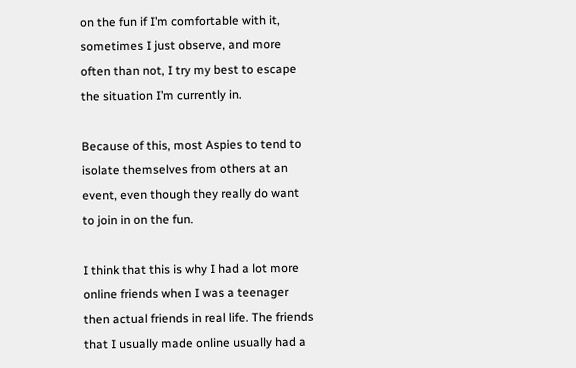on the fun if I’m comfortable with it, sometimes I just observe, and more often than not, I try my best to escape the situation I’m currently in.

Because of this, most Aspies to tend to isolate themselves from others at an event, even though they really do want to join in on the fun.

I think that this is why I had a lot more online friends when I was a teenager then actual friends in real life. The friends that I usually made online usually had a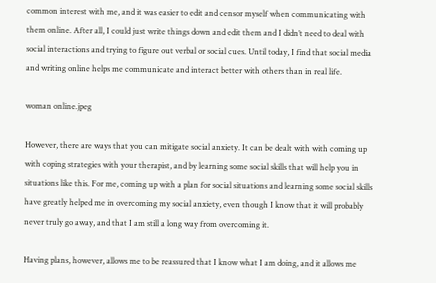common interest with me, and it was easier to edit and censor myself when communicating with them online. After all, I could just write things down and edit them and I didn’t need to deal with social interactions and trying to figure out verbal or social cues. Until today, I find that social media and writing online helps me communicate and interact better with others than in real life.

woman online.jpeg

However, there are ways that you can mitigate social anxiety. It can be dealt with with coming up with coping strategies with your therapist, and by learning some social skills that will help you in situations like this. For me, coming up with a plan for social situations and learning some social skills have greatly helped me in overcoming my social anxiety, even though I know that it will probably never truly go away, and that I am still a long way from overcoming it.

Having plans, however, allows me to be reassured that I know what I am doing, and it allows me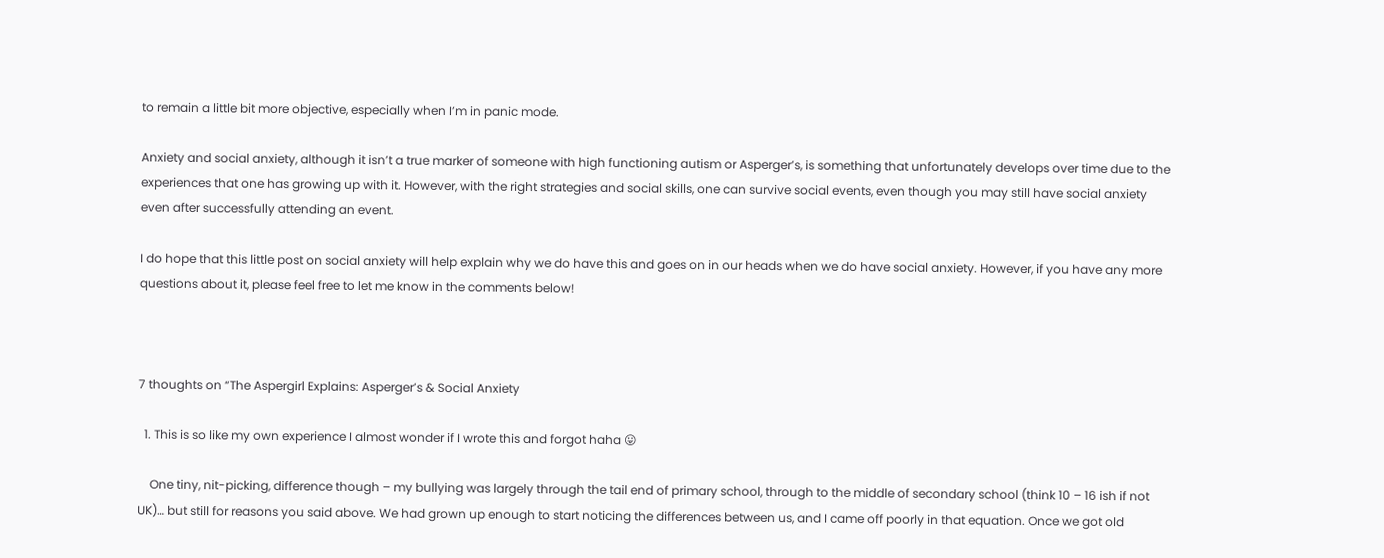to remain a little bit more objective, especially when I’m in panic mode.

Anxiety and social anxiety, although it isn’t a true marker of someone with high functioning autism or Asperger’s, is something that unfortunately develops over time due to the experiences that one has growing up with it. However, with the right strategies and social skills, one can survive social events, even though you may still have social anxiety even after successfully attending an event.

I do hope that this little post on social anxiety will help explain why we do have this and goes on in our heads when we do have social anxiety. However, if you have any more questions about it, please feel free to let me know in the comments below!



7 thoughts on “The Aspergirl Explains: Asperger’s & Social Anxiety

  1. This is so like my own experience I almost wonder if I wrote this and forgot haha 😛

    One tiny, nit-picking, difference though – my bullying was largely through the tail end of primary school, through to the middle of secondary school (think 10 – 16 ish if not UK)… but still for reasons you said above. We had grown up enough to start noticing the differences between us, and I came off poorly in that equation. Once we got old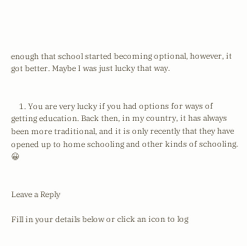enough that school started becoming optional, however, it got better. Maybe I was just lucky that way.


    1. You are very lucky if you had options for ways of getting education. Back then, in my country, it has always been more traditional, and it is only recently that they have opened up to home schooling and other kinds of schooling. 😀


Leave a Reply

Fill in your details below or click an icon to log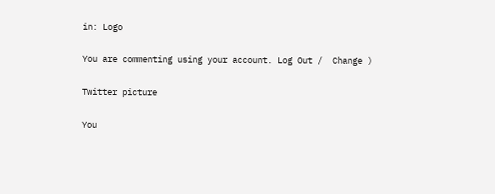in: Logo

You are commenting using your account. Log Out /  Change )

Twitter picture

You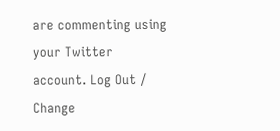are commenting using your Twitter account. Log Out /  Change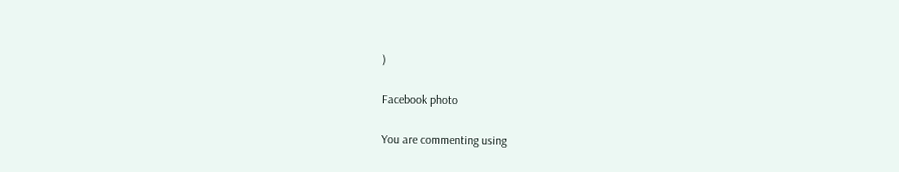)

Facebook photo

You are commenting using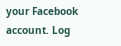your Facebook account. Log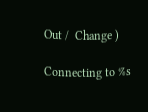Out /  Change )

Connecting to %s